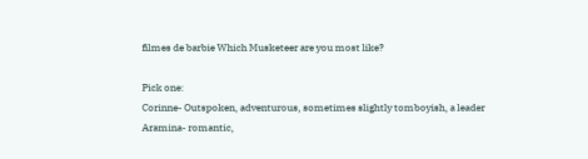filmes de barbie Which Musketeer are you most like?

Pick one:
Corinne- Outspoken, adventurous, sometimes slightly tomboyish, a leader
Aramina- romantic,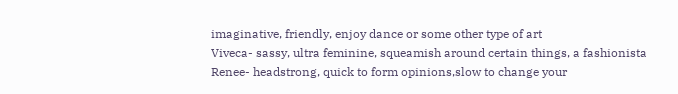imaginative, friendly, enjoy dance or some other type of art
Viveca- sassy, ultra feminine, squeamish around certain things, a fashionista
Renee- headstrong, quick to form opinions,slow to change your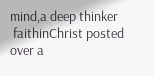mind,a deep thinker
 faithinChrist posted over a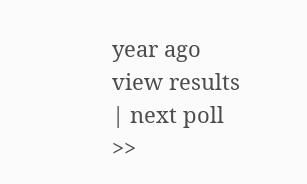year ago
view results | next poll >>